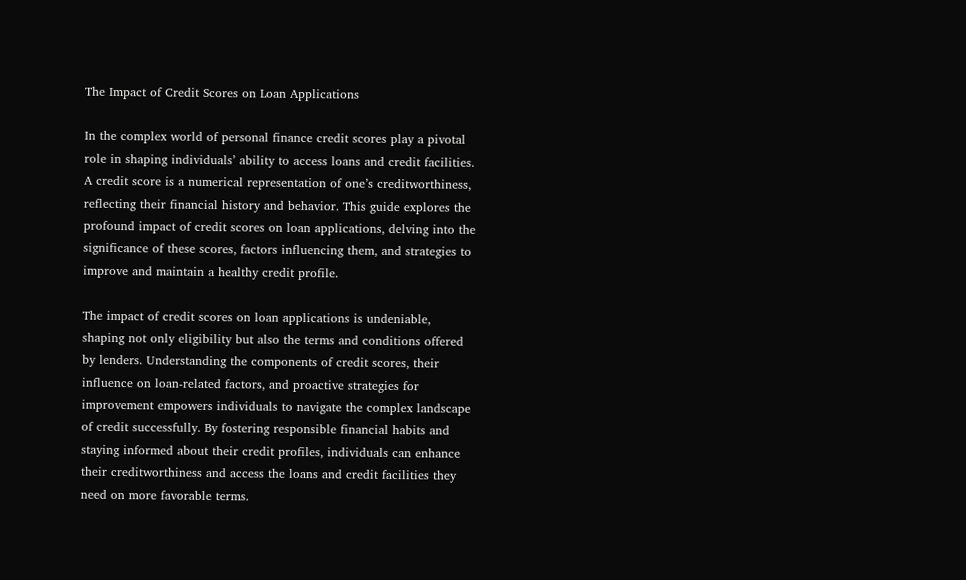The Impact of Credit Scores on Loan Applications

In the complex world of personal finance credit scores play a pivotal role in shaping individuals’ ability to access loans and credit facilities. A credit score is a numerical representation of one’s creditworthiness, reflecting their financial history and behavior. This guide explores the profound impact of credit scores on loan applications, delving into the significance of these scores, factors influencing them, and strategies to improve and maintain a healthy credit profile.

The impact of credit scores on loan applications is undeniable, shaping not only eligibility but also the terms and conditions offered by lenders. Understanding the components of credit scores, their influence on loan-related factors, and proactive strategies for improvement empowers individuals to navigate the complex landscape of credit successfully. By fostering responsible financial habits and staying informed about their credit profiles, individuals can enhance their creditworthiness and access the loans and credit facilities they need on more favorable terms.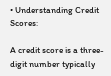• Understanding Credit Scores:

A credit score is a three-digit number typically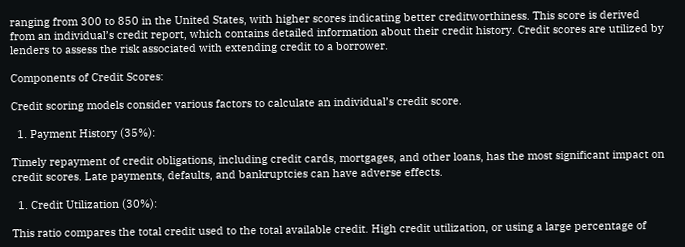ranging from 300 to 850 in the United States, with higher scores indicating better creditworthiness. This score is derived from an individual’s credit report, which contains detailed information about their credit history. Credit scores are utilized by lenders to assess the risk associated with extending credit to a borrower.

Components of Credit Scores:

Credit scoring models consider various factors to calculate an individual’s credit score.

  1. Payment History (35%):

Timely repayment of credit obligations, including credit cards, mortgages, and other loans, has the most significant impact on credit scores. Late payments, defaults, and bankruptcies can have adverse effects.

  1. Credit Utilization (30%):

This ratio compares the total credit used to the total available credit. High credit utilization, or using a large percentage of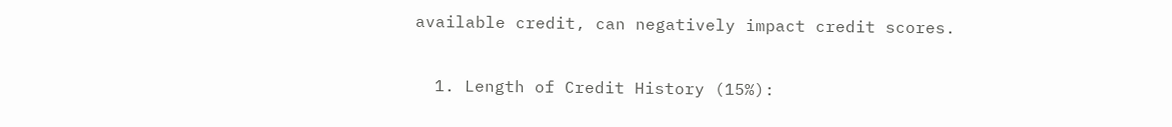available credit, can negatively impact credit scores.

  1. Length of Credit History (15%):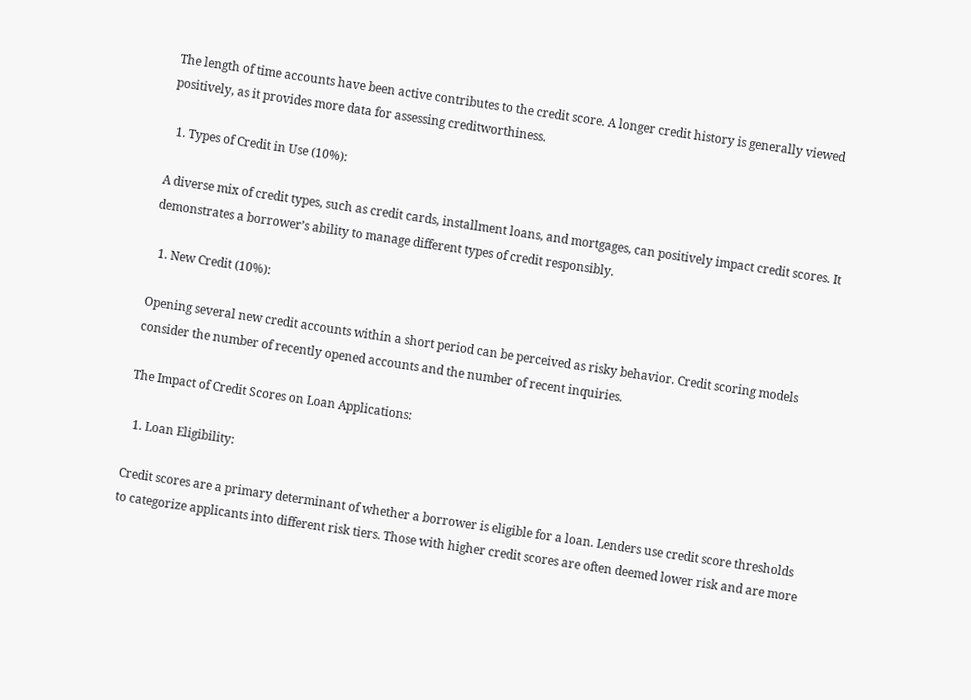The length of time accounts have been active contributes to the credit score. A longer credit history is generally viewed positively, as it provides more data for assessing creditworthiness.

  1. Types of Credit in Use (10%):

A diverse mix of credit types, such as credit cards, installment loans, and mortgages, can positively impact credit scores. It demonstrates a borrower’s ability to manage different types of credit responsibly.

  1. New Credit (10%):

Opening several new credit accounts within a short period can be perceived as risky behavior. Credit scoring models consider the number of recently opened accounts and the number of recent inquiries.

The Impact of Credit Scores on Loan Applications:

  1. Loan Eligibility:

Credit scores are a primary determinant of whether a borrower is eligible for a loan. Lenders use credit score thresholds to categorize applicants into different risk tiers. Those with higher credit scores are often deemed lower risk and are more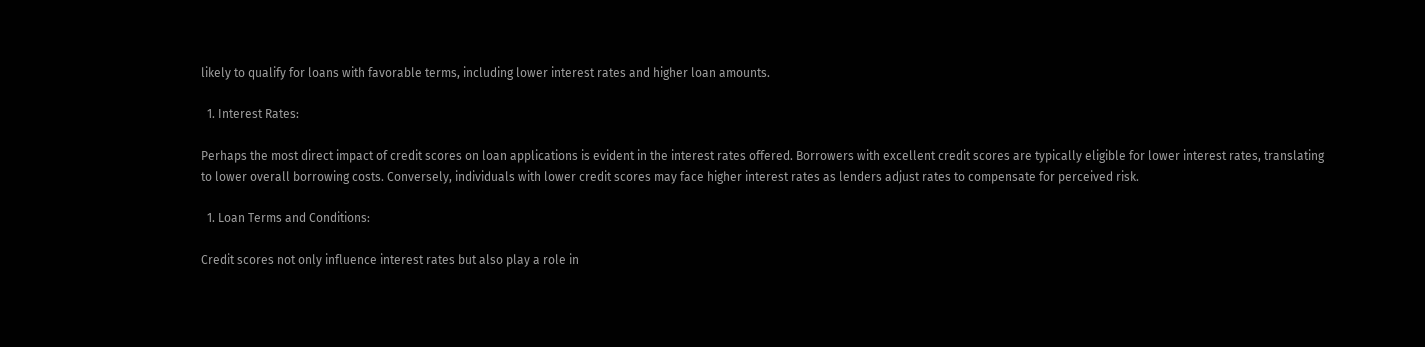likely to qualify for loans with favorable terms, including lower interest rates and higher loan amounts.

  1. Interest Rates:

Perhaps the most direct impact of credit scores on loan applications is evident in the interest rates offered. Borrowers with excellent credit scores are typically eligible for lower interest rates, translating to lower overall borrowing costs. Conversely, individuals with lower credit scores may face higher interest rates as lenders adjust rates to compensate for perceived risk.

  1. Loan Terms and Conditions:

Credit scores not only influence interest rates but also play a role in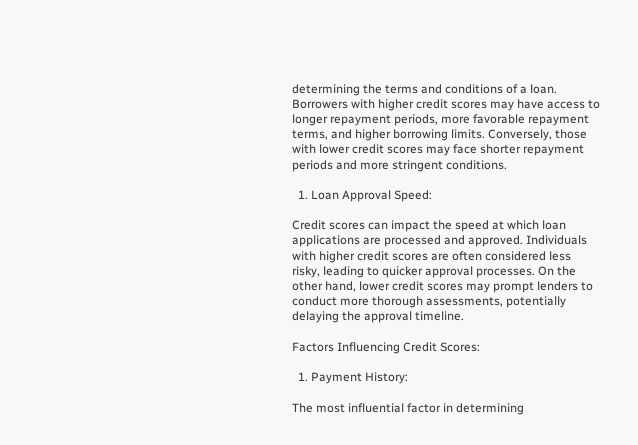determining the terms and conditions of a loan. Borrowers with higher credit scores may have access to longer repayment periods, more favorable repayment terms, and higher borrowing limits. Conversely, those with lower credit scores may face shorter repayment periods and more stringent conditions.

  1. Loan Approval Speed:

Credit scores can impact the speed at which loan applications are processed and approved. Individuals with higher credit scores are often considered less risky, leading to quicker approval processes. On the other hand, lower credit scores may prompt lenders to conduct more thorough assessments, potentially delaying the approval timeline.

Factors Influencing Credit Scores:

  1. Payment History:

The most influential factor in determining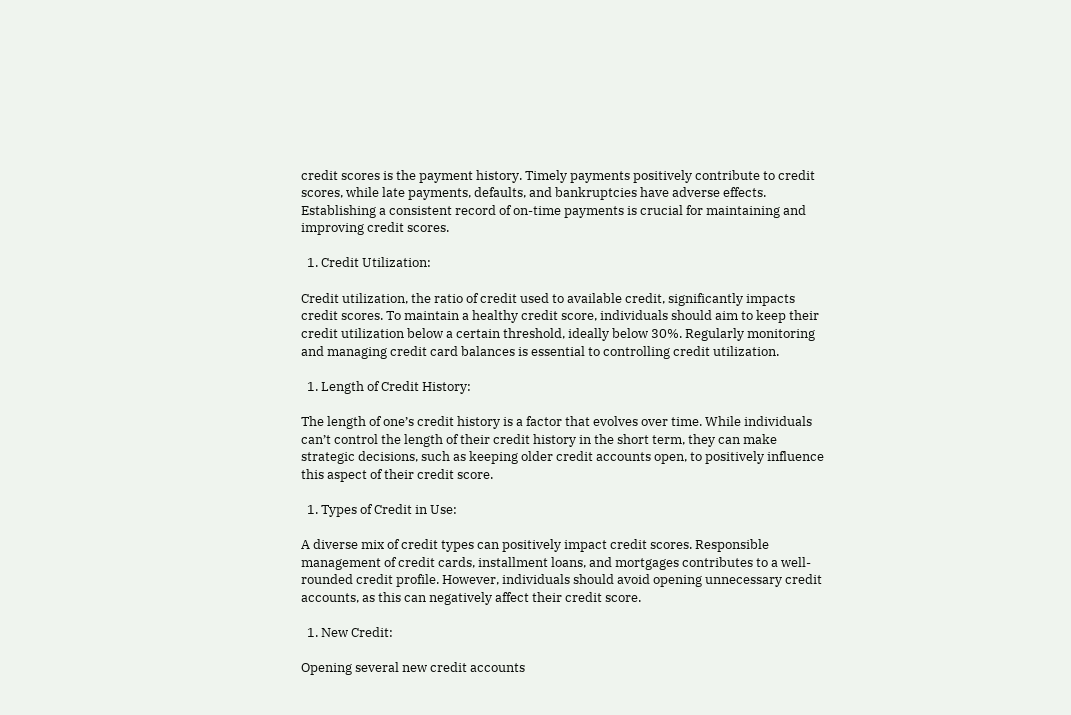credit scores is the payment history. Timely payments positively contribute to credit scores, while late payments, defaults, and bankruptcies have adverse effects. Establishing a consistent record of on-time payments is crucial for maintaining and improving credit scores.

  1. Credit Utilization:

Credit utilization, the ratio of credit used to available credit, significantly impacts credit scores. To maintain a healthy credit score, individuals should aim to keep their credit utilization below a certain threshold, ideally below 30%. Regularly monitoring and managing credit card balances is essential to controlling credit utilization.

  1. Length of Credit History:

The length of one’s credit history is a factor that evolves over time. While individuals can’t control the length of their credit history in the short term, they can make strategic decisions, such as keeping older credit accounts open, to positively influence this aspect of their credit score.

  1. Types of Credit in Use:

A diverse mix of credit types can positively impact credit scores. Responsible management of credit cards, installment loans, and mortgages contributes to a well-rounded credit profile. However, individuals should avoid opening unnecessary credit accounts, as this can negatively affect their credit score.

  1. New Credit:

Opening several new credit accounts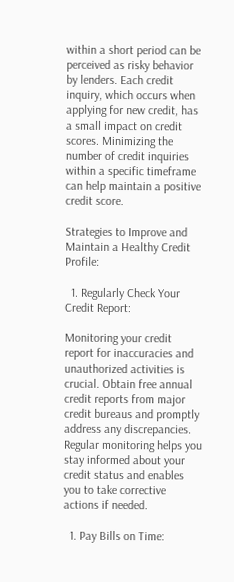within a short period can be perceived as risky behavior by lenders. Each credit inquiry, which occurs when applying for new credit, has a small impact on credit scores. Minimizing the number of credit inquiries within a specific timeframe can help maintain a positive credit score.

Strategies to Improve and Maintain a Healthy Credit Profile:

  1. Regularly Check Your Credit Report:

Monitoring your credit report for inaccuracies and unauthorized activities is crucial. Obtain free annual credit reports from major credit bureaus and promptly address any discrepancies. Regular monitoring helps you stay informed about your credit status and enables you to take corrective actions if needed.

  1. Pay Bills on Time: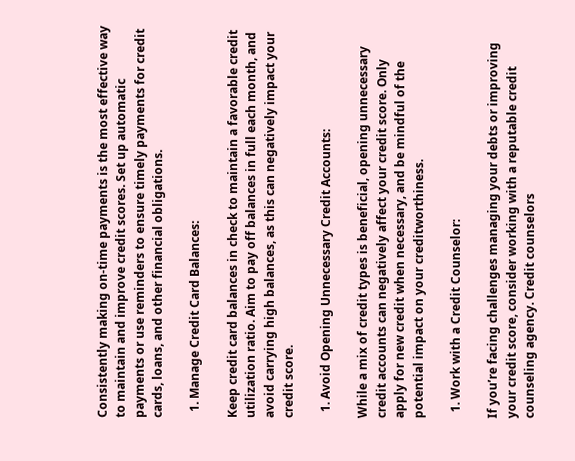Consistently making on-time payments is the most effective way to maintain and improve credit scores. Set up automatic payments or use reminders to ensure timely payments for credit cards, loans, and other financial obligations.

  1. Manage Credit Card Balances:

Keep credit card balances in check to maintain a favorable credit utilization ratio. Aim to pay off balances in full each month, and avoid carrying high balances, as this can negatively impact your credit score.

  1. Avoid Opening Unnecessary Credit Accounts:

While a mix of credit types is beneficial, opening unnecessary credit accounts can negatively affect your credit score. Only apply for new credit when necessary, and be mindful of the potential impact on your creditworthiness.

  1. Work with a Credit Counselor:

If you’re facing challenges managing your debts or improving your credit score, consider working with a reputable credit counseling agency. Credit counselors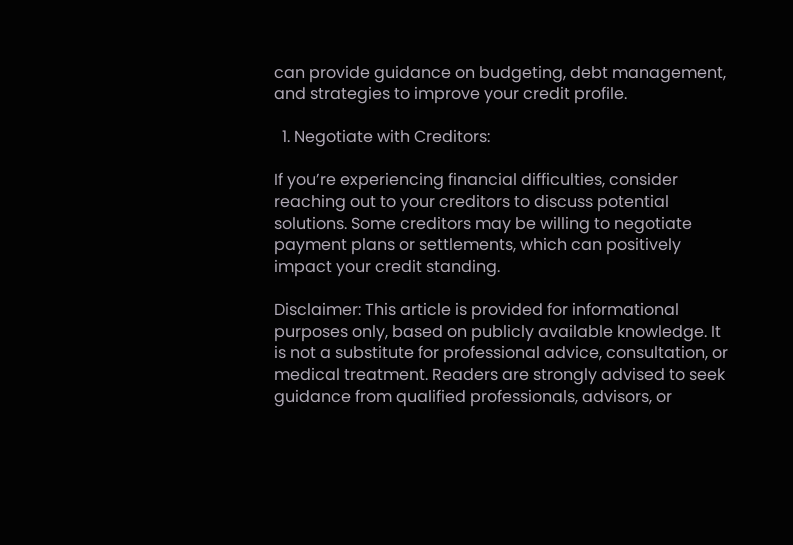can provide guidance on budgeting, debt management, and strategies to improve your credit profile.

  1. Negotiate with Creditors:

If you’re experiencing financial difficulties, consider reaching out to your creditors to discuss potential solutions. Some creditors may be willing to negotiate payment plans or settlements, which can positively impact your credit standing.

Disclaimer: This article is provided for informational purposes only, based on publicly available knowledge. It is not a substitute for professional advice, consultation, or medical treatment. Readers are strongly advised to seek guidance from qualified professionals, advisors, or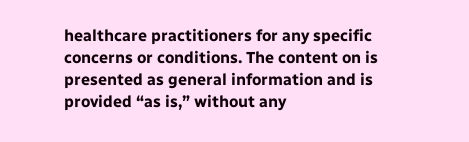healthcare practitioners for any specific concerns or conditions. The content on is presented as general information and is provided “as is,” without any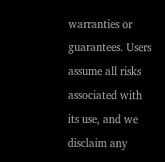warranties or guarantees. Users assume all risks associated with its use, and we disclaim any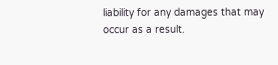liability for any damages that may occur as a result.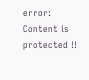error: Content is protected !!